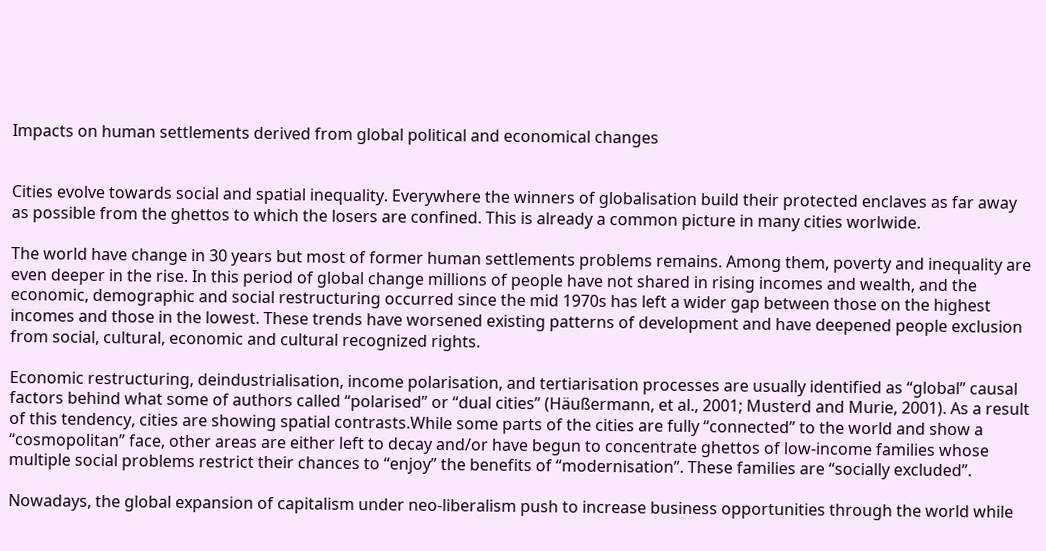Impacts on human settlements derived from global political and economical changes


Cities evolve towards social and spatial inequality. Everywhere the winners of globalisation build their protected enclaves as far away as possible from the ghettos to which the losers are confined. This is already a common picture in many cities worlwide.

The world have change in 30 years but most of former human settlements problems remains. Among them, poverty and inequality are even deeper in the rise. In this period of global change millions of people have not shared in rising incomes and wealth, and the economic, demographic and social restructuring occurred since the mid 1970s has left a wider gap between those on the highest incomes and those in the lowest. These trends have worsened existing patterns of development and have deepened people exclusion from social, cultural, economic and cultural recognized rights.

Economic restructuring, deindustrialisation, income polarisation, and tertiarisation processes are usually identified as “global” causal factors behind what some of authors called “polarised” or “dual cities” (Häußermann, et al., 2001; Musterd and Murie, 2001). As a result of this tendency, cities are showing spatial contrasts.While some parts of the cities are fully “connected” to the world and show a “cosmopolitan” face, other areas are either left to decay and/or have begun to concentrate ghettos of low-income families whose multiple social problems restrict their chances to “enjoy” the benefits of “modernisation”. These families are “socially excluded”.

Nowadays, the global expansion of capitalism under neo-liberalism push to increase business opportunities through the world while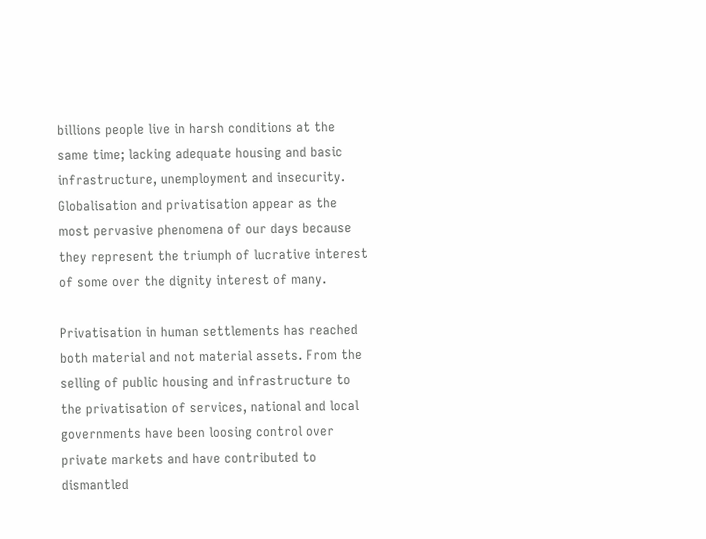billions people live in harsh conditions at the same time; lacking adequate housing and basic infrastructure, unemployment and insecurity. Globalisation and privatisation appear as the most pervasive phenomena of our days because they represent the triumph of lucrative interest of some over the dignity interest of many.

Privatisation in human settlements has reached both material and not material assets. From the selling of public housing and infrastructure to the privatisation of services, national and local governments have been loosing control over private markets and have contributed to dismantled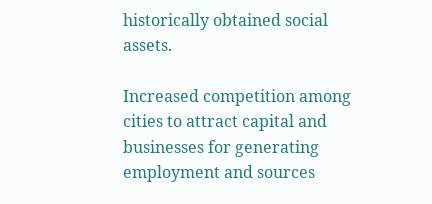historically obtained social assets.

Increased competition among cities to attract capital and businesses for generating employment and sources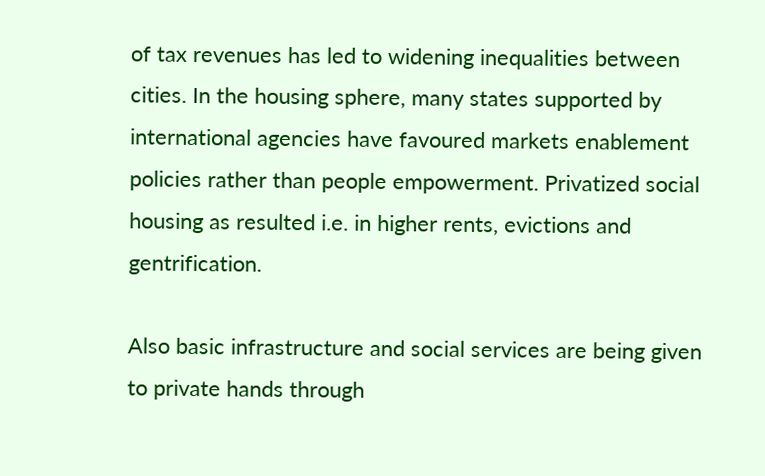of tax revenues has led to widening inequalities between cities. In the housing sphere, many states supported by international agencies have favoured markets enablement policies rather than people empowerment. Privatized social housing as resulted i.e. in higher rents, evictions and gentrification.

Also basic infrastructure and social services are being given to private hands through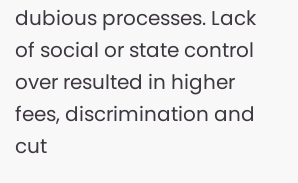dubious processes. Lack of social or state control over resulted in higher fees, discrimination and cut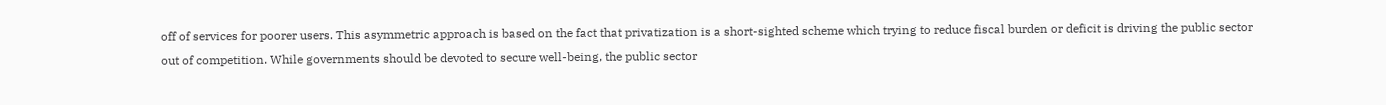off of services for poorer users. This asymmetric approach is based on the fact that privatization is a short-sighted scheme which trying to reduce fiscal burden or deficit is driving the public sector out of competition. While governments should be devoted to secure well-being, the public sector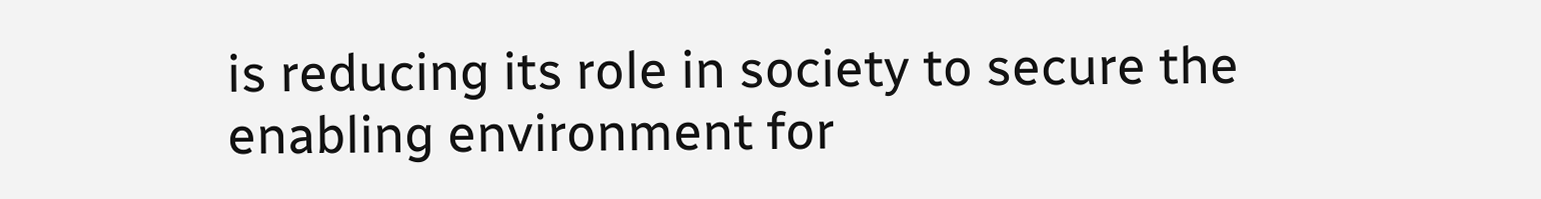is reducing its role in society to secure the enabling environment for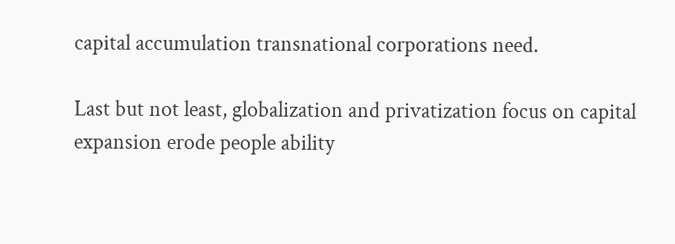capital accumulation transnational corporations need.

Last but not least, globalization and privatization focus on capital expansion erode people ability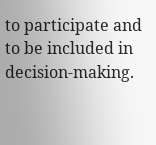to participate and to be included in decision-making.